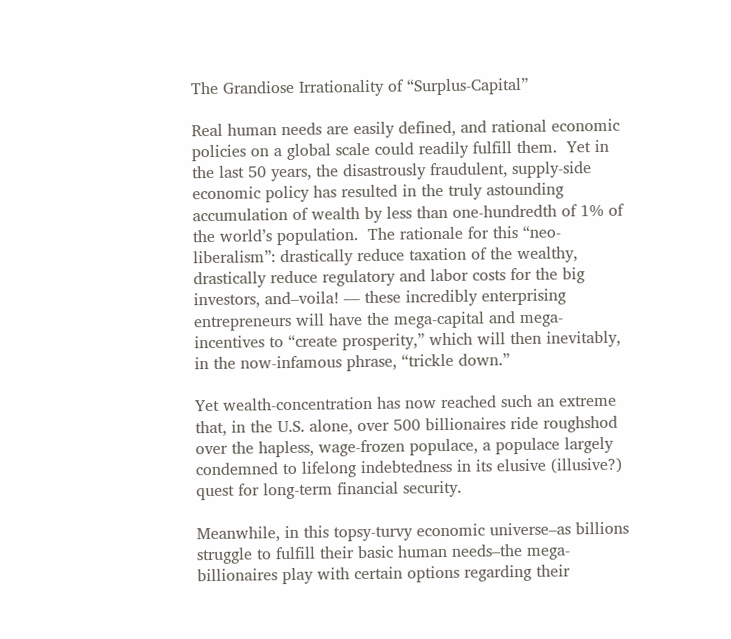The Grandiose Irrationality of “Surplus-Capital”

Real human needs are easily defined, and rational economic policies on a global scale could readily fulfill them.  Yet in the last 50 years, the disastrously fraudulent, supply-side economic policy has resulted in the truly astounding accumulation of wealth by less than one-hundredth of 1% of the world’s population.  The rationale for this “neo-liberalism”: drastically reduce taxation of the wealthy, drastically reduce regulatory and labor costs for the big investors, and–voila! — these incredibly enterprising entrepreneurs will have the mega-capital and mega-incentives to “create prosperity,” which will then inevitably, in the now-infamous phrase, “trickle down.”

Yet wealth-concentration has now reached such an extreme that, in the U.S. alone, over 500 billionaires ride roughshod over the hapless, wage-frozen populace, a populace largely condemned to lifelong indebtedness in its elusive (illusive?) quest for long-term financial security.

Meanwhile, in this topsy-turvy economic universe–as billions struggle to fulfill their basic human needs–the mega-billionaires play with certain options regarding their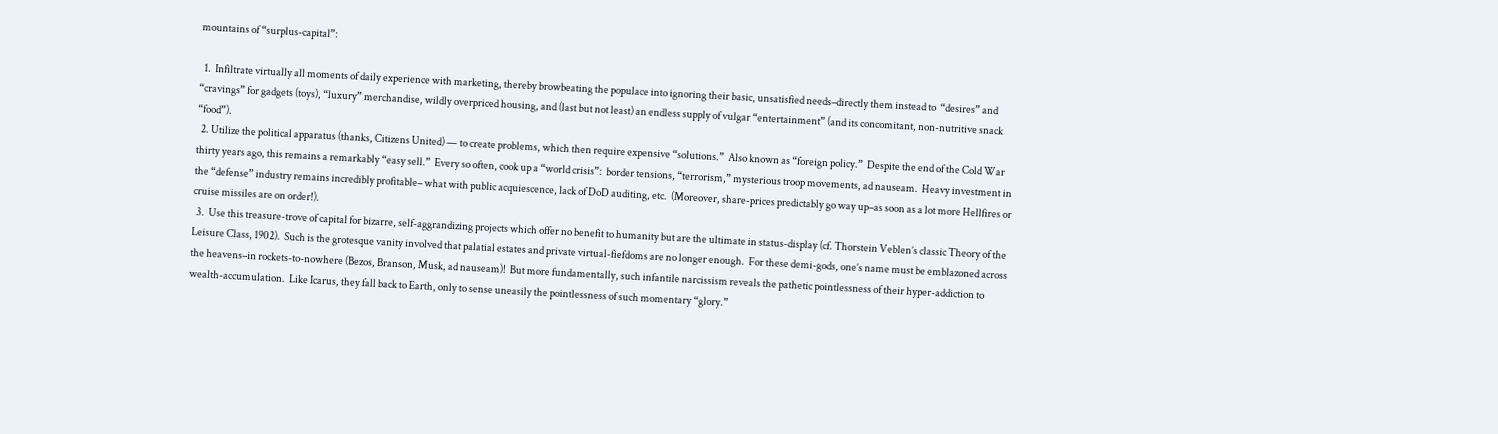mountains of “surplus-capital”:

  1.  Infiltrate virtually all moments of daily experience with marketing, thereby browbeating the populace into ignoring their basic, unsatisfied needs–directly them instead to  “desires” and “cravings” for gadgets (toys), “luxury” merchandise, wildly overpriced housing, and (last but not least) an endless supply of vulgar “entertainment” (and its concomitant, non-nutritive snack “food”).
  2. Utilize the political apparatus (thanks, Citizens United) — to create problems, which then require expensive “solutions.”  Also known as “foreign policy.”  Despite the end of the Cold War thirty years ago, this remains a remarkably “easy sell.”  Every so often, cook up a “world crisis”:  border tensions, “terrorism,” mysterious troop movements, ad nauseam.  Heavy investment in the “defense” industry remains incredibly profitable– what with public acquiescence, lack of DoD auditing, etc.  (Moreover, share-prices predictably go way up–as soon as a lot more Hellfires or cruise missiles are on order!).
  3.  Use this treasure-trove of capital for bizarre, self-aggrandizing projects which offer no benefit to humanity but are the ultimate in status-display (cf. Thorstein Veblen’s classic Theory of the Leisure Class, 1902).  Such is the grotesque vanity involved that palatial estates and private virtual-fiefdoms are no longer enough.  For these demi-gods, one’s name must be emblazoned across the heavens–in rockets-to-nowhere (Bezos, Branson, Musk, ad nauseam)!  But more fundamentally, such infantile narcissism reveals the pathetic pointlessness of their hyper-addiction to wealth-accumulation.  Like Icarus, they fall back to Earth, only to sense uneasily the pointlessness of such momentary “glory.”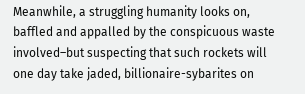Meanwhile, a struggling humanity looks on, baffled and appalled by the conspicuous waste involved–but suspecting that such rockets will one day take jaded, billionaire-sybarites on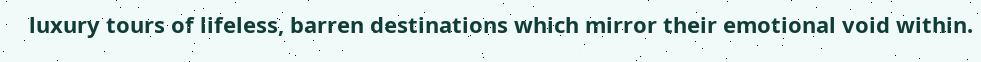luxury tours of lifeless, barren destinations which mirror their emotional void within.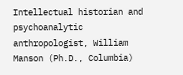Intellectual historian and psychoanalytic anthropologist, William Manson (Ph.D., Columbia)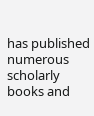has published numerous scholarly books and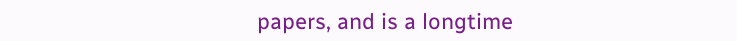papers, and is a longtime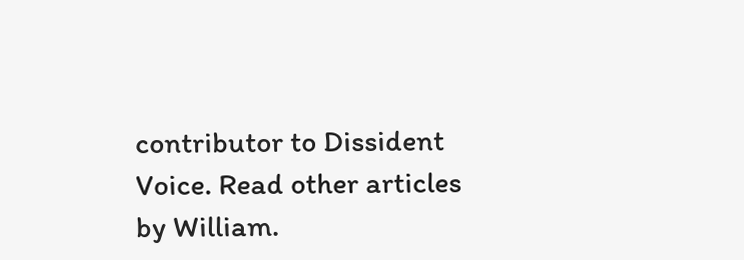contributor to Dissident Voice. Read other articles by William.